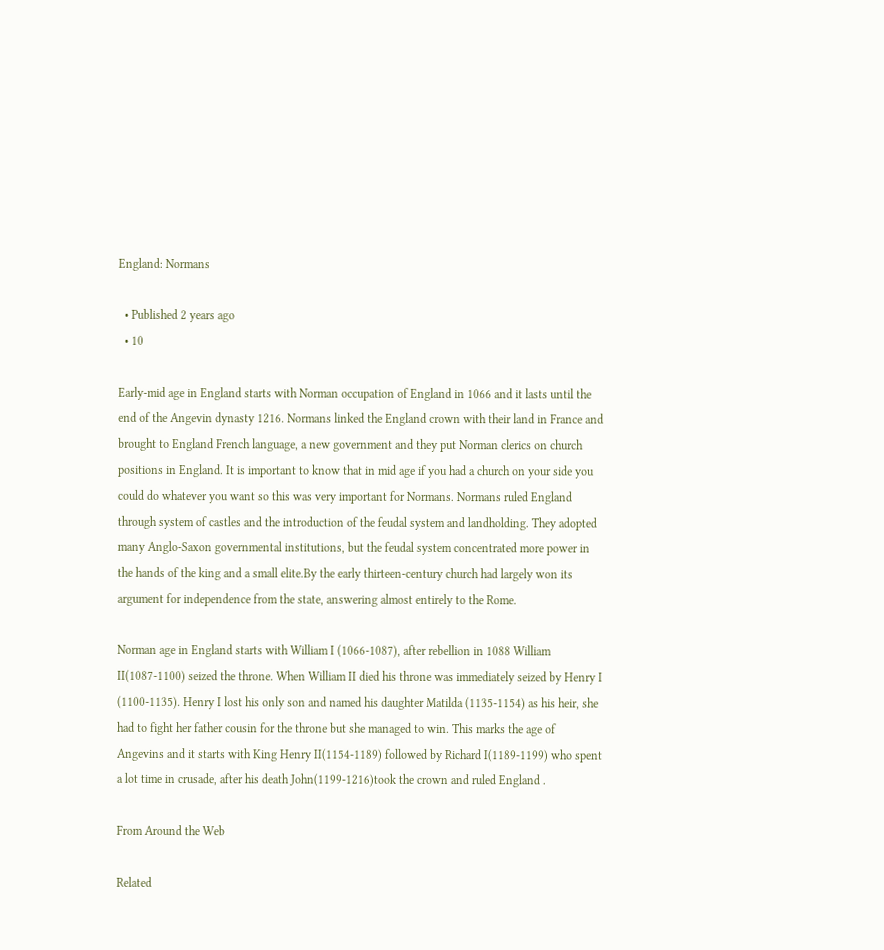England: Normans

  • Published 2 years ago
  • 10

Early-mid age in England starts with Norman occupation of England in 1066 and it lasts until the end of the Angevin dynasty 1216. Normans linked the England crown with their land in France and brought to England French language, a new government and they put Norman clerics on church positions in England. It is important to know that in mid age if you had a church on your side you could do whatever you want so this was very important for Normans. Normans ruled England through system of castles and the introduction of the feudal system and landholding. They adopted many Anglo-Saxon governmental institutions, but the feudal system concentrated more power in the hands of the king and a small elite.By the early thirteen-century church had largely won its argument for independence from the state, answering almost entirely to the Rome.

Norman age in England starts with William I (1066-1087), after rebellion in 1088 William II(1087-1100) seized the throne. When William II died his throne was immediately seized by Henry I (1100-1135). Henry I lost his only son and named his daughter Matilda (1135-1154) as his heir, she had to fight her father cousin for the throne but she managed to win. This marks the age of Angevins and it starts with King Henry II(1154-1189) followed by Richard I(1189-1199) who spent a lot time in crusade, after his death John(1199-1216)took the crown and ruled England .

From Around the Web

Related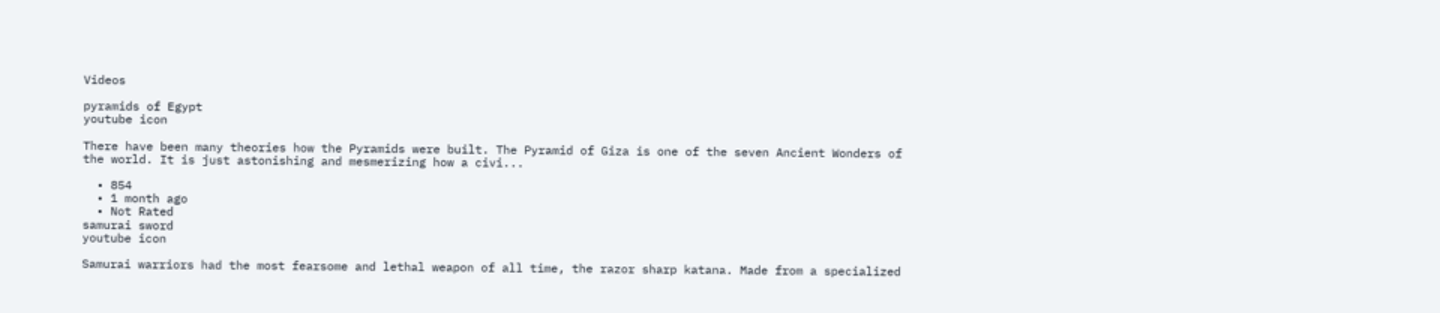Videos

pyramids of Egypt
youtube icon

There have been many theories how the Pyramids were built. The Pyramid of Giza is one of the seven Ancient Wonders of the world. It is just astonishing and mesmerizing how a civi...

  • 854
  • 1 month ago
  • Not Rated
samurai sword
youtube icon

Samurai warriors had the most fearsome and lethal weapon of all time, the razor sharp katana. Made from a specialized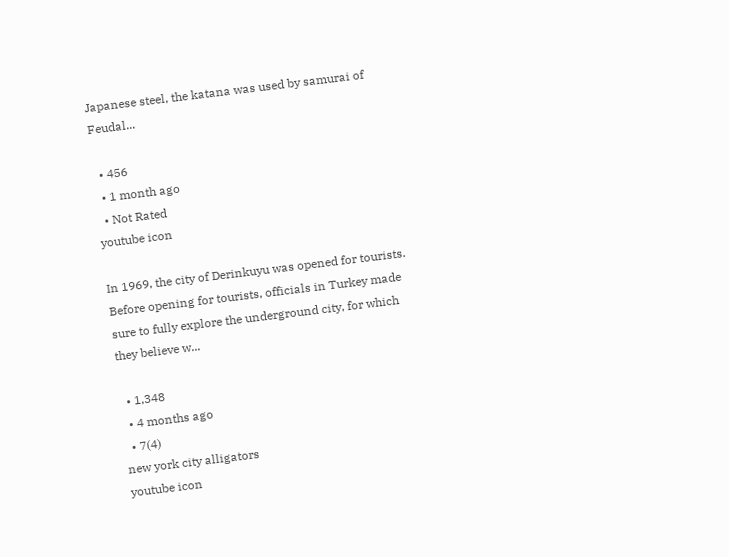Japanese steel, the katana was used by samurai of Feudal...

  • 456
  • 1 month ago
  • Not Rated
youtube icon

In 1969, the city of Derinkuyu was opened for tourists. Before opening for tourists, officials in Turkey made sure to fully explore the underground city, for which they believe w...

  • 1,348
  • 4 months ago
  • 7(4)
new york city alligators
youtube icon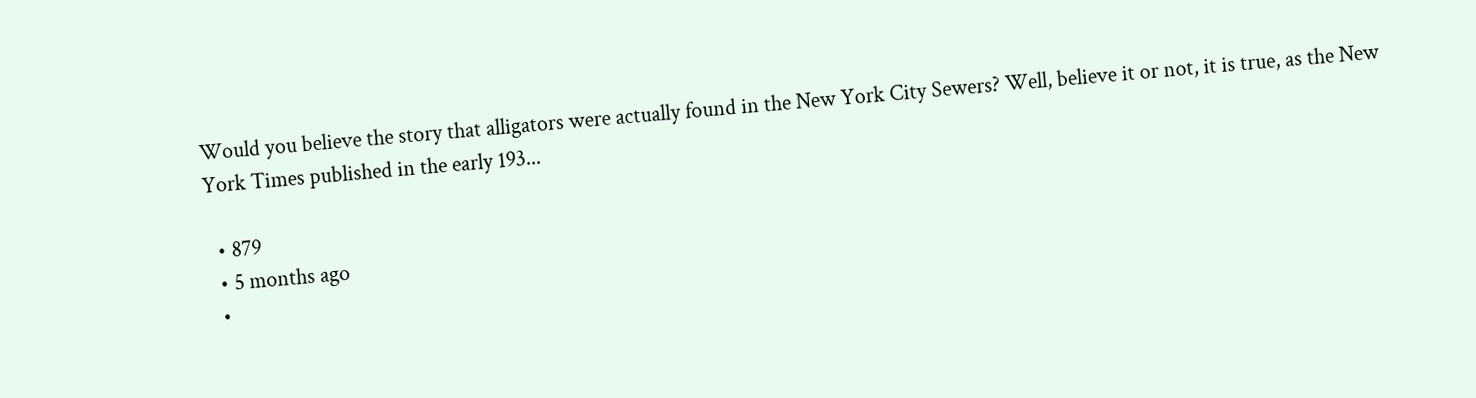Would you believe the story that alligators were actually found in the New York City Sewers? Well, believe it or not, it is true, as the New York Times published in the early 193...

  • 879
  • 5 months ago
  •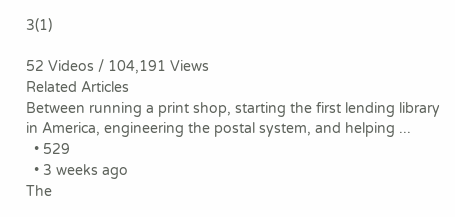3(1)

52 Videos / 104,191 Views
Related Articles
Between running a print shop, starting the first lending library in America, engineering the postal system, and helping ...
  • 529
  • 3 weeks ago
The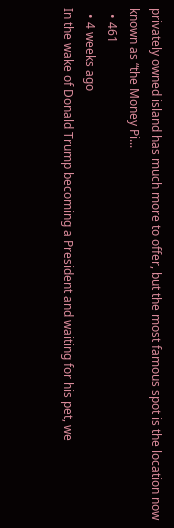privately owned island has much more to offer, but the most famous spot is the location now known as “the Money Pi...
  • 461
  • 4 weeks ago
In the wake of Donald Trump becoming a President and waiting for his pet, we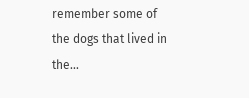remember some of the dogs that lived in the...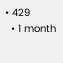• 429
  • 1 month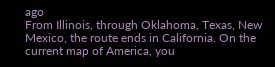ago
From Illinois, through Oklahoma, Texas, New Mexico, the route ends in California. On the current map of America, you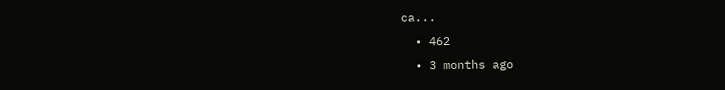ca...
  • 462
  • 3 months ago